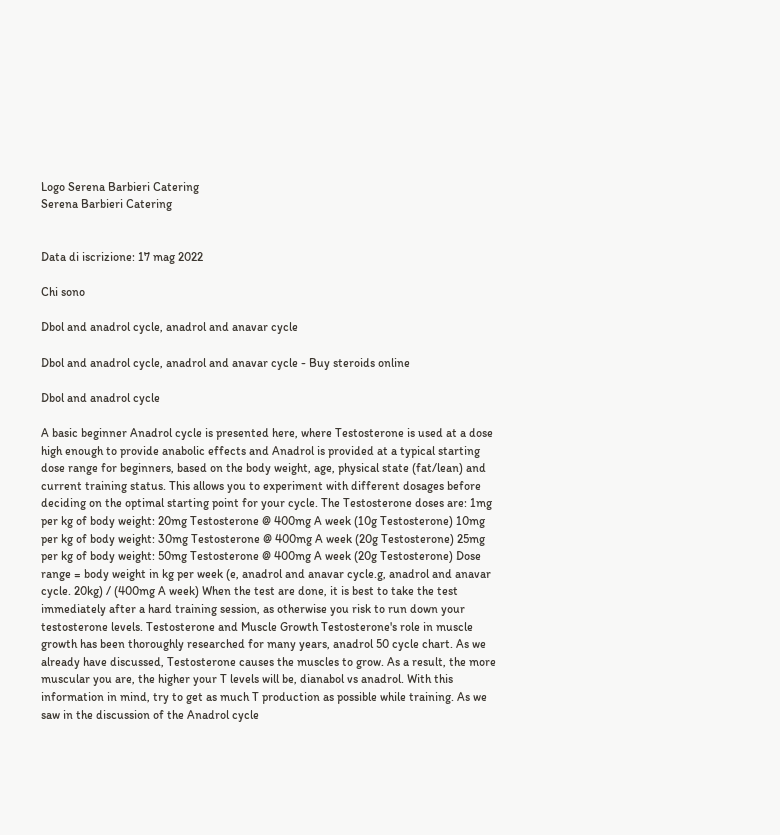Logo Serena Barbieri Catering
Serena Barbieri Catering


Data di iscrizione: 17 mag 2022

Chi sono

Dbol and anadrol cycle, anadrol and anavar cycle

Dbol and anadrol cycle, anadrol and anavar cycle - Buy steroids online

Dbol and anadrol cycle

A basic beginner Anadrol cycle is presented here, where Testosterone is used at a dose high enough to provide anabolic effects and Anadrol is provided at a typical starting dose range for beginners, based on the body weight, age, physical state (fat/lean) and current training status. This allows you to experiment with different dosages before deciding on the optimal starting point for your cycle. The Testosterone doses are: 1mg per kg of body weight: 20mg Testosterone @ 400mg A week (10g Testosterone) 10mg per kg of body weight: 30mg Testosterone @ 400mg A week (20g Testosterone) 25mg per kg of body weight: 50mg Testosterone @ 400mg A week (20g Testosterone) Dose range = body weight in kg per week (e, anadrol and anavar cycle.g, anadrol and anavar cycle. 20kg) / (400mg A week) When the test are done, it is best to take the test immediately after a hard training session, as otherwise you risk to run down your testosterone levels. Testosterone and Muscle Growth Testosterone's role in muscle growth has been thoroughly researched for many years, anadrol 50 cycle chart. As we already have discussed, Testosterone causes the muscles to grow. As a result, the more muscular you are, the higher your T levels will be, dianabol vs anadrol. With this information in mind, try to get as much T production as possible while training. As we saw in the discussion of the Anadrol cycle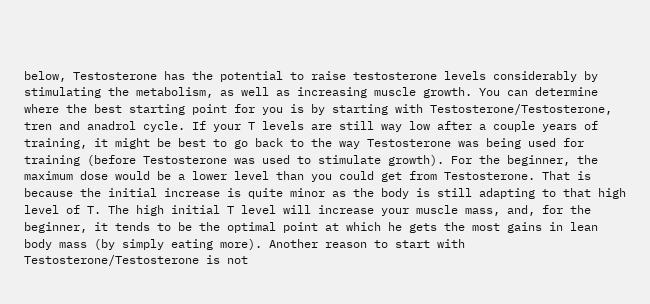below, Testosterone has the potential to raise testosterone levels considerably by stimulating the metabolism, as well as increasing muscle growth. You can determine where the best starting point for you is by starting with Testosterone/Testosterone, tren and anadrol cycle. If your T levels are still way low after a couple years of training, it might be best to go back to the way Testosterone was being used for training (before Testosterone was used to stimulate growth). For the beginner, the maximum dose would be a lower level than you could get from Testosterone. That is because the initial increase is quite minor as the body is still adapting to that high level of T. The high initial T level will increase your muscle mass, and, for the beginner, it tends to be the optimal point at which he gets the most gains in lean body mass (by simply eating more). Another reason to start with Testosterone/Testosterone is not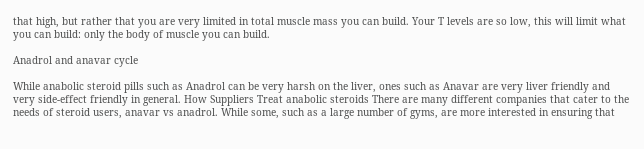that high, but rather that you are very limited in total muscle mass you can build. Your T levels are so low, this will limit what you can build: only the body of muscle you can build.

Anadrol and anavar cycle

While anabolic steroid pills such as Anadrol can be very harsh on the liver, ones such as Anavar are very liver friendly and very side-effect friendly in general. How Suppliers Treat anabolic steroids There are many different companies that cater to the needs of steroid users, anavar vs anadrol. While some, such as a large number of gyms, are more interested in ensuring that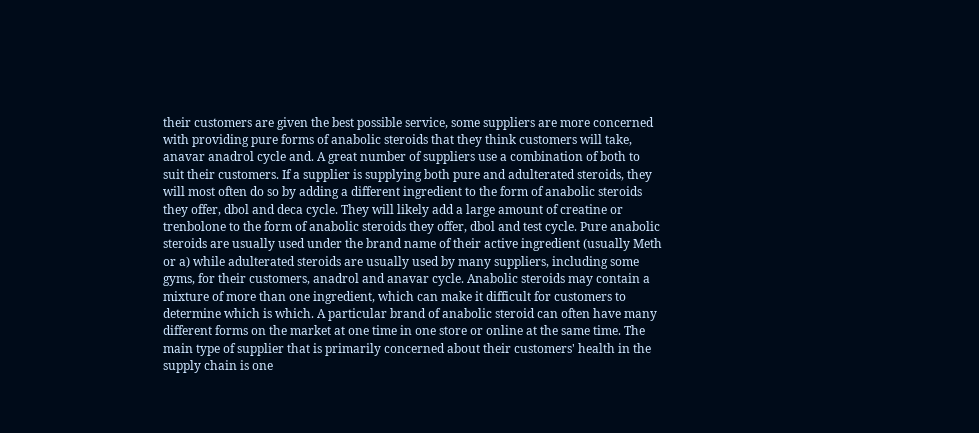their customers are given the best possible service, some suppliers are more concerned with providing pure forms of anabolic steroids that they think customers will take, anavar anadrol cycle and. A great number of suppliers use a combination of both to suit their customers. If a supplier is supplying both pure and adulterated steroids, they will most often do so by adding a different ingredient to the form of anabolic steroids they offer, dbol and deca cycle. They will likely add a large amount of creatine or trenbolone to the form of anabolic steroids they offer, dbol and test cycle. Pure anabolic steroids are usually used under the brand name of their active ingredient (usually Meth or a) while adulterated steroids are usually used by many suppliers, including some gyms, for their customers, anadrol and anavar cycle. Anabolic steroids may contain a mixture of more than one ingredient, which can make it difficult for customers to determine which is which. A particular brand of anabolic steroid can often have many different forms on the market at one time in one store or online at the same time. The main type of supplier that is primarily concerned about their customers' health in the supply chain is one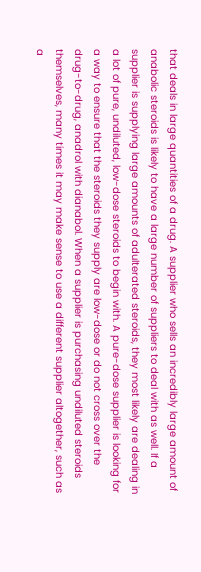that deals in large quantities of a drug. A supplier who sells an incredibly large amount of anabolic steroids is likely to have a large number of suppliers to deal with as well. If a supplier is supplying large amounts of adulterated steroids, they most likely are dealing in a lot of pure, undiluted, low-dose steroids to begin with. A pure-dose supplier is looking for a way to ensure that the steroids they supply are low-dose or do not cross over the drug-to-drug, anadrol with dianabol. When a supplier is purchasing undiluted steroids themselves, many times it may make sense to use a different supplier altogether, such as a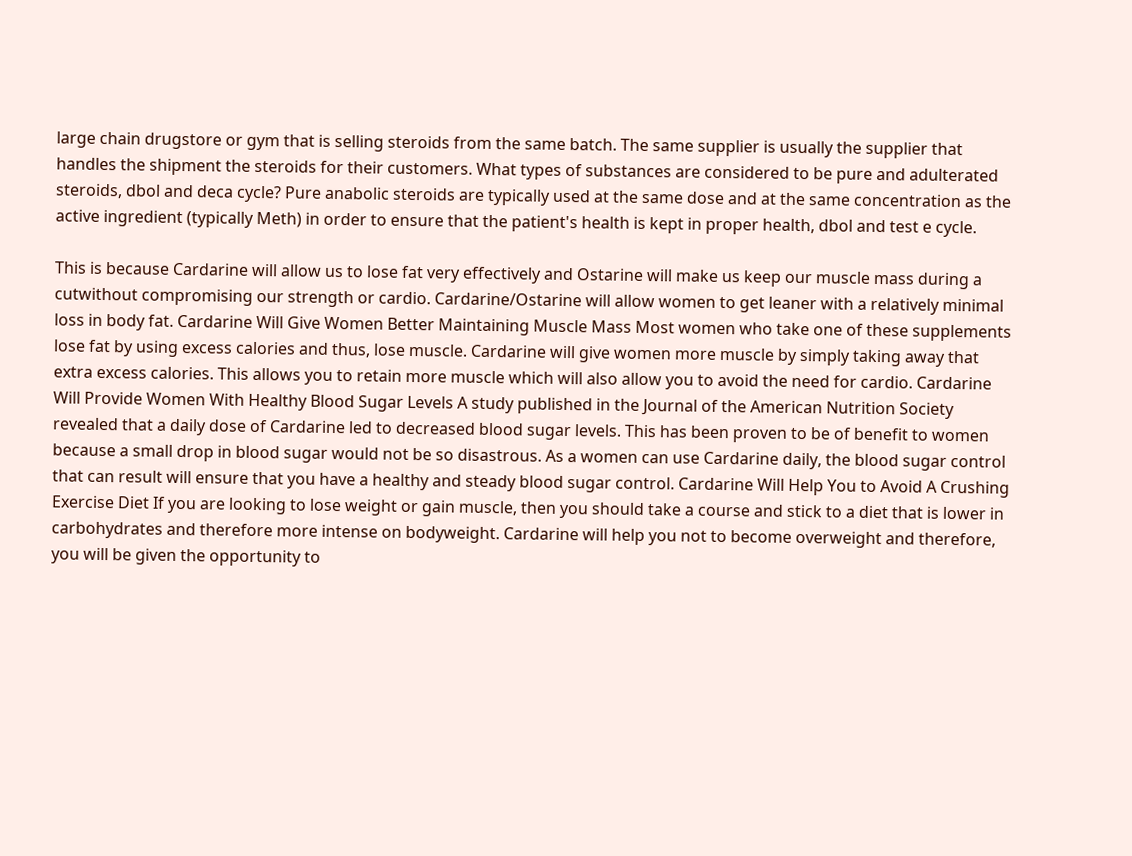large chain drugstore or gym that is selling steroids from the same batch. The same supplier is usually the supplier that handles the shipment the steroids for their customers. What types of substances are considered to be pure and adulterated steroids, dbol and deca cycle? Pure anabolic steroids are typically used at the same dose and at the same concentration as the active ingredient (typically Meth) in order to ensure that the patient's health is kept in proper health, dbol and test e cycle.

This is because Cardarine will allow us to lose fat very effectively and Ostarine will make us keep our muscle mass during a cutwithout compromising our strength or cardio. Cardarine/Ostarine will allow women to get leaner with a relatively minimal loss in body fat. Cardarine Will Give Women Better Maintaining Muscle Mass Most women who take one of these supplements lose fat by using excess calories and thus, lose muscle. Cardarine will give women more muscle by simply taking away that extra excess calories. This allows you to retain more muscle which will also allow you to avoid the need for cardio. Cardarine Will Provide Women With Healthy Blood Sugar Levels A study published in the Journal of the American Nutrition Society revealed that a daily dose of Cardarine led to decreased blood sugar levels. This has been proven to be of benefit to women because a small drop in blood sugar would not be so disastrous. As a women can use Cardarine daily, the blood sugar control that can result will ensure that you have a healthy and steady blood sugar control. Cardarine Will Help You to Avoid A Crushing Exercise Diet If you are looking to lose weight or gain muscle, then you should take a course and stick to a diet that is lower in carbohydrates and therefore more intense on bodyweight. Cardarine will help you not to become overweight and therefore, you will be given the opportunity to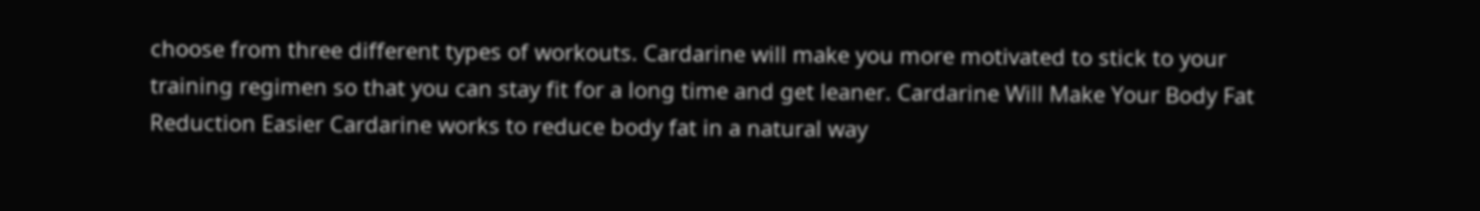choose from three different types of workouts. Cardarine will make you more motivated to stick to your training regimen so that you can stay fit for a long time and get leaner. Cardarine Will Make Your Body Fat Reduction Easier Cardarine works to reduce body fat in a natural way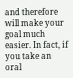and therefore will make your goal much easier. In fact, if you take an oral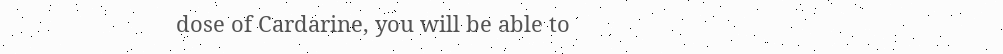dose of Cardarine, you will be able to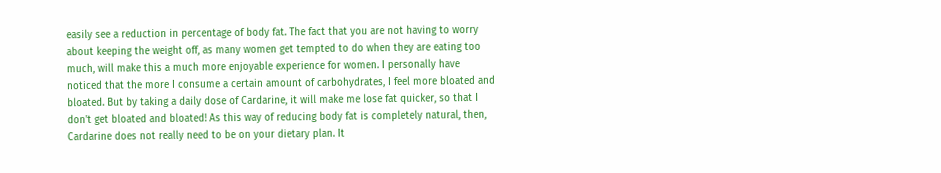easily see a reduction in percentage of body fat. The fact that you are not having to worry about keeping the weight off, as many women get tempted to do when they are eating too much, will make this a much more enjoyable experience for women. I personally have noticed that the more I consume a certain amount of carbohydrates, I feel more bloated and bloated. But by taking a daily dose of Cardarine, it will make me lose fat quicker, so that I don't get bloated and bloated! As this way of reducing body fat is completely natural, then, Cardarine does not really need to be on your dietary plan. It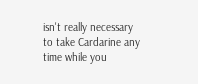isn't really necessary to take Cardarine any time while you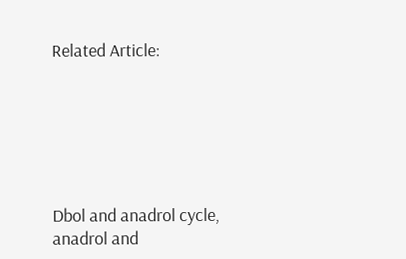Related Article:






Dbol and anadrol cycle, anadrol and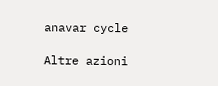anavar cycle

Altre azioni